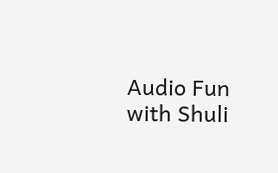Audio Fun with Shuli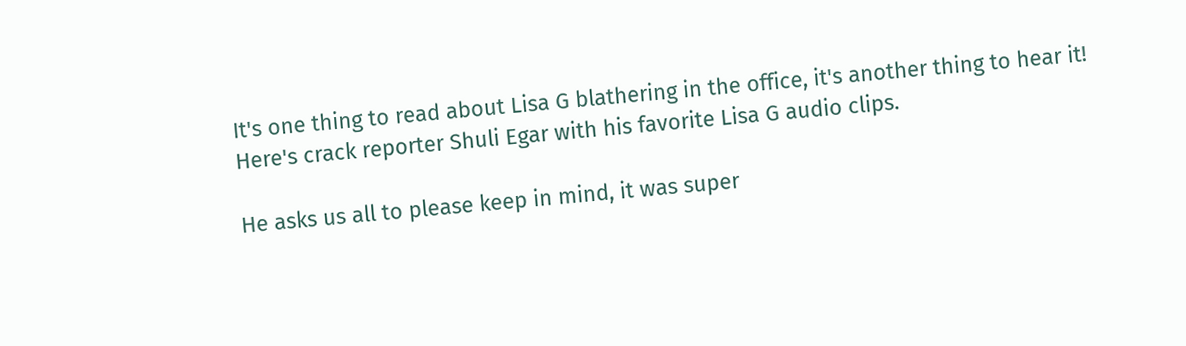It's one thing to read about Lisa G blathering in the office, it's another thing to hear it! Here's crack reporter Shuli Egar with his favorite Lisa G audio clips.

He asks us all to please keep in mind, it was super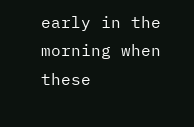early in the morning when these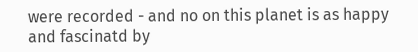were recorded - and no on this planet is as happy and fascinatd by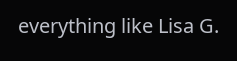everything like Lisa G.